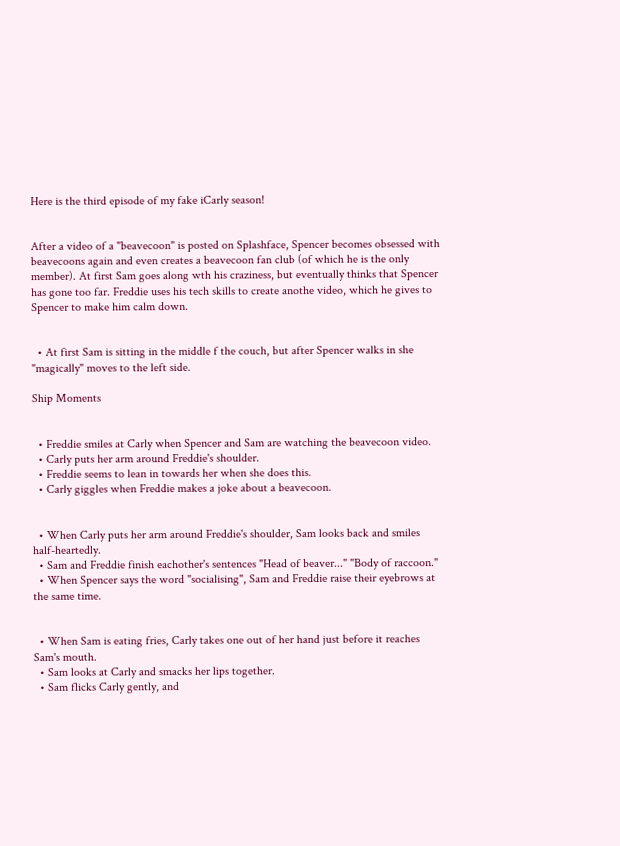Here is the third episode of my fake iCarly season!


After a video of a "beavecoon" is posted on Splashface, Spencer becomes obsessed with beavecoons again and even creates a beavecoon fan club (of which he is the only member). At first Sam goes along wth his craziness, but eventually thinks that Spencer has gone too far. Freddie uses his tech skills to create anothe video, which he gives to Spencer to make him calm down.


  • At first Sam is sitting in the middle f the couch, but after Spencer walks in she "magically" moves to the left side.

Ship Moments


  • Freddie smiles at Carly when Spencer and Sam are watching the beavecoon video.
  • Carly puts her arm around Freddie's shoulder.
  • Freddie seems to lean in towards her when she does this.
  • Carly giggles when Freddie makes a joke about a beavecoon.


  • When Carly puts her arm around Freddie's shoulder, Sam looks back and smiles half-heartedly.
  • Sam and Freddie finish eachother's sentences "Head of beaver..." "Body of raccoon."
  • When Spencer says the word "socialising", Sam and Freddie raise their eyebrows at the same time.


  • When Sam is eating fries, Carly takes one out of her hand just before it reaches Sam's mouth.
  • Sam looks at Carly and smacks her lips together.
  • Sam flicks Carly gently, and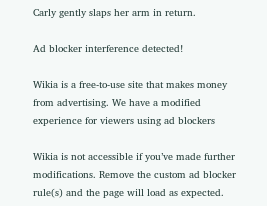Carly gently slaps her arm in return.

Ad blocker interference detected!

Wikia is a free-to-use site that makes money from advertising. We have a modified experience for viewers using ad blockers

Wikia is not accessible if you’ve made further modifications. Remove the custom ad blocker rule(s) and the page will load as expected.